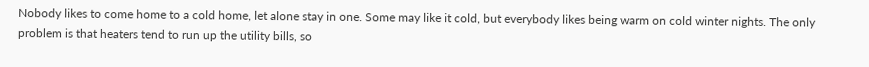Nobody likes to come home to a cold home, let alone stay in one. Some may like it cold, but everybody likes being warm on cold winter nights. The only problem is that heaters tend to run up the utility bills, so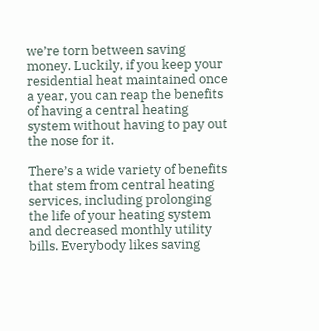we’re torn between saving money. Luckily, if you keep your residential heat maintained once a year, you can reap the benefits of having a central heating system without having to pay out the nose for it.

There’s a wide variety of benefits that stem from central heating services, including prolonging the life of your heating system and decreased monthly utility bills. Everybody likes saving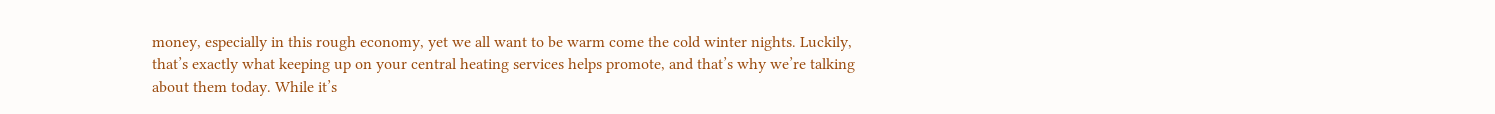money, especially in this rough economy, yet we all want to be warm come the cold winter nights. Luckily, that’s exactly what keeping up on your central heating services helps promote, and that’s why we’re talking about them today. While it’s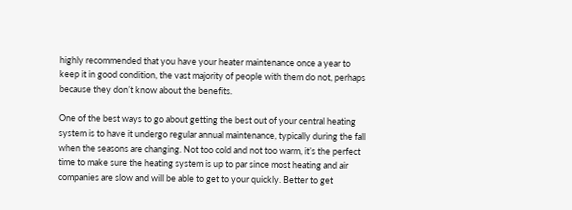highly recommended that you have your heater maintenance once a year to keep it in good condition, the vast majority of people with them do not, perhaps because they don’t know about the benefits.

One of the best ways to go about getting the best out of your central heating system is to have it undergo regular annual maintenance, typically during the fall when the seasons are changing. Not too cold and not too warm, it’s the perfect time to make sure the heating system is up to par since most heating and air companies are slow and will be able to get to your quickly. Better to get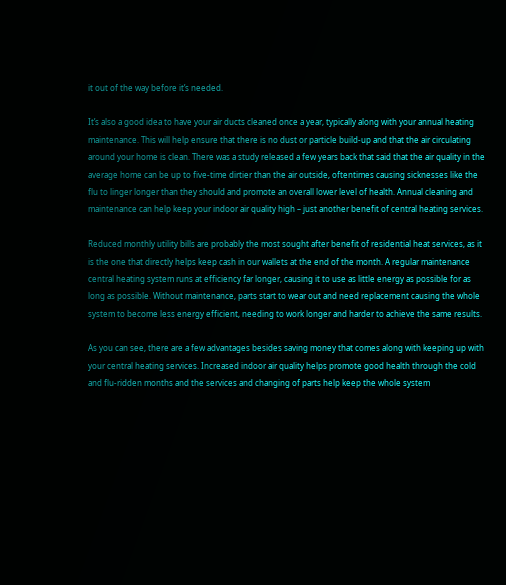it out of the way before it’s needed.

It’s also a good idea to have your air ducts cleaned once a year, typically along with your annual heating maintenance. This will help ensure that there is no dust or particle build-up and that the air circulating around your home is clean. There was a study released a few years back that said that the air quality in the average home can be up to five-time dirtier than the air outside, oftentimes causing sicknesses like the flu to linger longer than they should and promote an overall lower level of health. Annual cleaning and maintenance can help keep your indoor air quality high – just another benefit of central heating services.

Reduced monthly utility bills are probably the most sought after benefit of residential heat services, as it is the one that directly helps keep cash in our wallets at the end of the month. A regular maintenance central heating system runs at efficiency far longer, causing it to use as little energy as possible for as long as possible. Without maintenance, parts start to wear out and need replacement causing the whole system to become less energy efficient, needing to work longer and harder to achieve the same results.

As you can see, there are a few advantages besides saving money that comes along with keeping up with your central heating services. Increased indoor air quality helps promote good health through the cold and flu-ridden months and the services and changing of parts help keep the whole system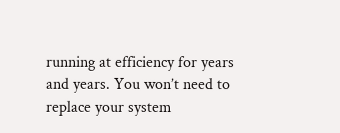running at efficiency for years and years. You won’t need to replace your system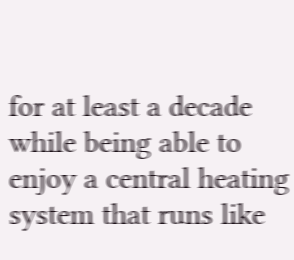for at least a decade while being able to enjoy a central heating system that runs like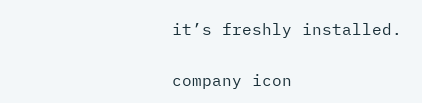it’s freshly installed.

company icon